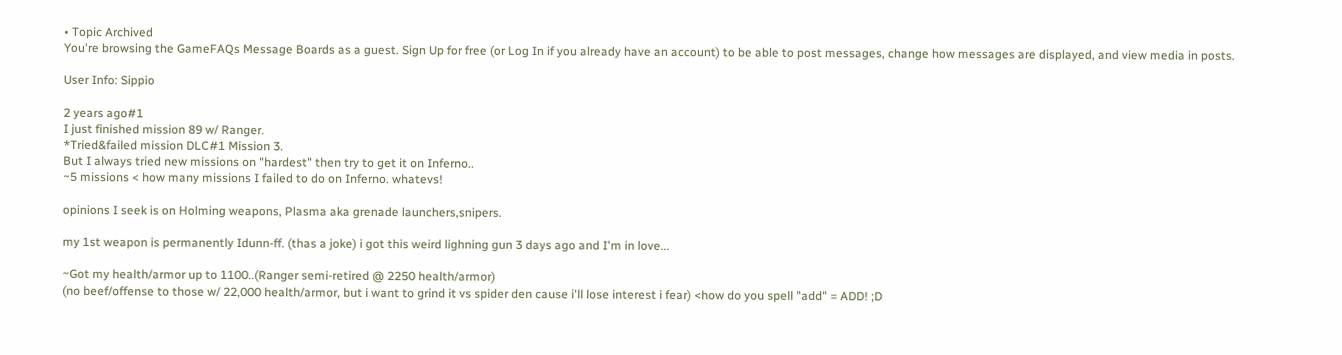• Topic Archived
You're browsing the GameFAQs Message Boards as a guest. Sign Up for free (or Log In if you already have an account) to be able to post messages, change how messages are displayed, and view media in posts.

User Info: Sippio

2 years ago#1
I just finished mission 89 w/ Ranger.
*Tried&failed mission DLC#1 Mission 3.
But I always tried new missions on "hardest" then try to get it on Inferno..
~5 missions < how many missions I failed to do on Inferno. whatevs!

opinions I seek is on Holming weapons, Plasma aka grenade launchers,snipers.

my 1st weapon is permanently Idunn-ff. (thas a joke) i got this weird lighning gun 3 days ago and I'm in love...

~Got my health/armor up to 1100..(Ranger semi-retired @ 2250 health/armor)
(no beef/offense to those w/ 22,000 health/armor, but i want to grind it vs spider den cause i'll lose interest i fear) <how do you spell "add" = ADD! ;D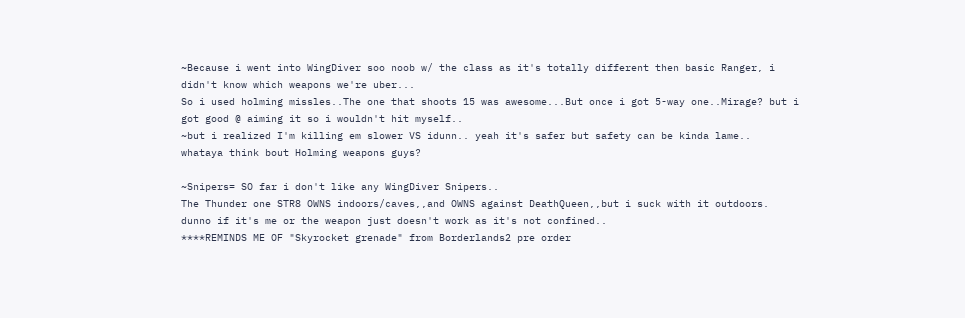~Because i went into WingDiver soo noob w/ the class as it's totally different then basic Ranger, i didn't know which weapons we're uber...
So i used holming missles..The one that shoots 15 was awesome...But once i got 5-way one..Mirage? but i got good @ aiming it so i wouldn't hit myself..
~but i realized I'm killing em slower VS idunn.. yeah it's safer but safety can be kinda lame..
whataya think bout Holming weapons guys?

~Snipers= SO far i don't like any WingDiver Snipers..
The Thunder one STR8 OWNS indoors/caves,,and OWNS against DeathQueen,,but i suck with it outdoors. dunno if it's me or the weapon just doesn't work as it's not confined..
****REMINDS ME OF "Skyrocket grenade" from Borderlands2 pre order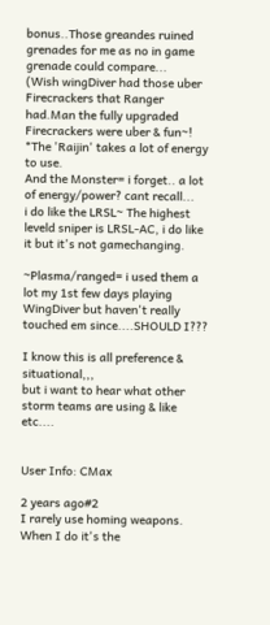bonus..Those greandes ruined grenades for me as no in game grenade could compare...
(Wish wingDiver had those uber Firecrackers that Ranger had.Man the fully upgraded Firecrackers were uber & fun~!
*The 'Raijin' takes a lot of energy to use.
And the Monster= i forget.. a lot of energy/power? cant recall...
i do like the LRSL~ The highest leveld sniper is LRSL-AC, i do like it but it's not gamechanging.

~Plasma/ranged= i used them a lot my 1st few days playing WingDiver but haven't really touched em since....SHOULD I???

I know this is all preference & situational,,,
but i want to hear what other storm teams are using & like etc....


User Info: CMax

2 years ago#2
I rarely use homing weapons. When I do it's the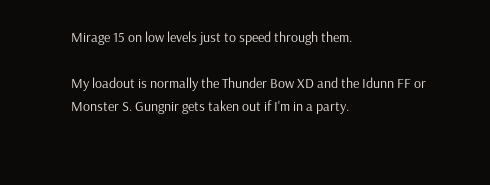Mirage 15 on low levels just to speed through them.

My loadout is normally the Thunder Bow XD and the Idunn FF or Monster S. Gungnir gets taken out if I'm in a party.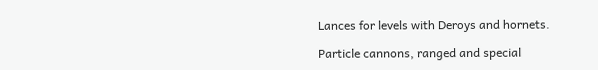Lances for levels with Deroys and hornets.

Particle cannons, ranged and special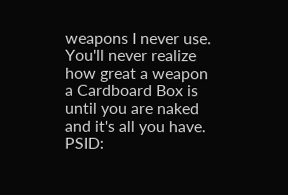weapons I never use.
You'll never realize how great a weapon a Cardboard Box is until you are naked and it's all you have.
PSID: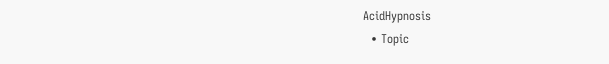AcidHypnosis
  • Topic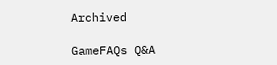Archived

GameFAQs Q&A